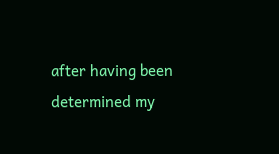after having been determined my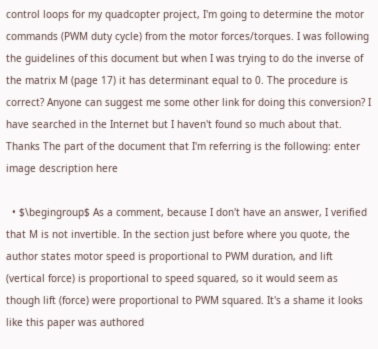control loops for my quadcopter project, I'm going to determine the motor commands (PWM duty cycle) from the motor forces/torques. I was following the guidelines of this document but when I was trying to do the inverse of the matrix M (page 17) it has determinant equal to 0. The procedure is correct? Anyone can suggest me some other link for doing this conversion? I have searched in the Internet but I haven't found so much about that. Thanks The part of the document that I'm referring is the following: enter image description here

  • $\begingroup$ As a comment, because I don't have an answer, I verified that M is not invertible. In the section just before where you quote, the author states motor speed is proportional to PWM duration, and lift (vertical force) is proportional to speed squared, so it would seem as though lift (force) were proportional to PWM squared. It's a shame it looks like this paper was authored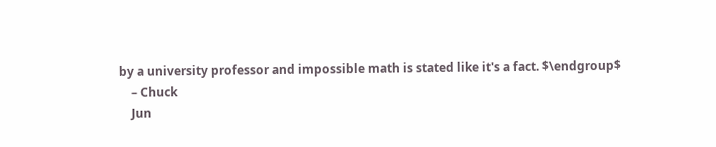by a university professor and impossible math is stated like it's a fact. $\endgroup$
    – Chuck
    Jun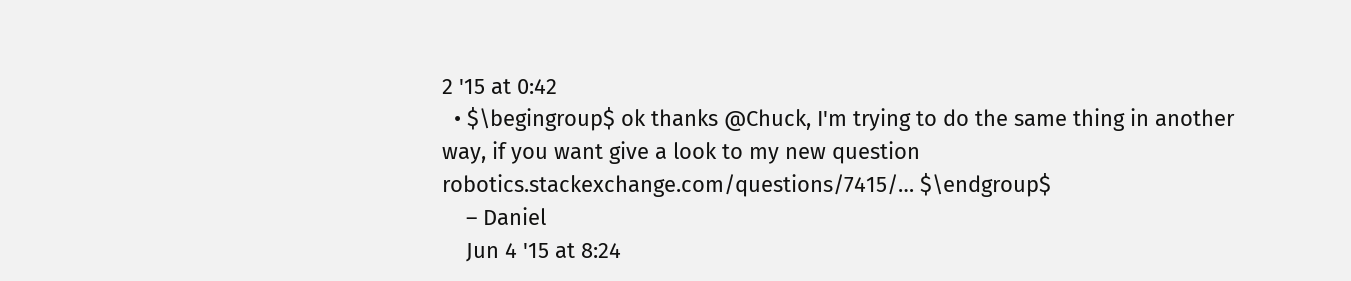2 '15 at 0:42
  • $\begingroup$ ok thanks @Chuck, I'm trying to do the same thing in another way, if you want give a look to my new question robotics.stackexchange.com/questions/7415/… $\endgroup$
    – Daniel
    Jun 4 '15 at 8:24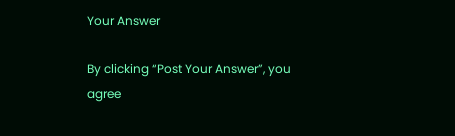Your Answer

By clicking “Post Your Answer”, you agree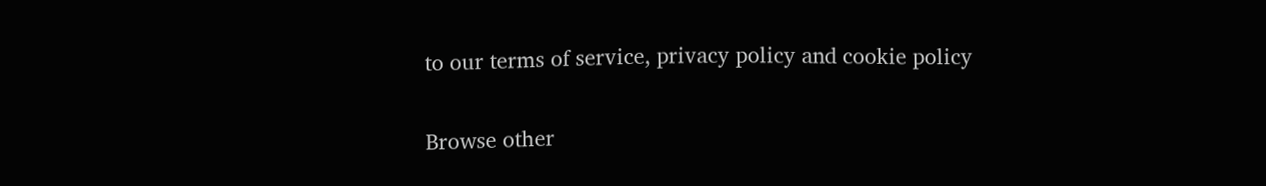to our terms of service, privacy policy and cookie policy

Browse other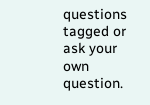questions tagged or ask your own question.